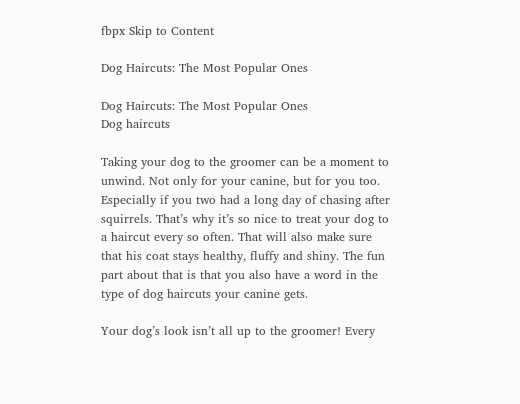fbpx Skip to Content

Dog Haircuts: The Most Popular Ones

Dog Haircuts: The Most Popular Ones
Dog haircuts

Taking your dog to the groomer can be a moment to unwind. Not only for your canine, but for you too. Especially if you two had a long day of chasing after squirrels. That’s why it’s so nice to treat your dog to a haircut every so often. That will also make sure that his coat stays healthy, fluffy and shiny. The fun part about that is that you also have a word in the type of dog haircuts your canine gets.

Your dog’s look isn’t all up to the groomer! Every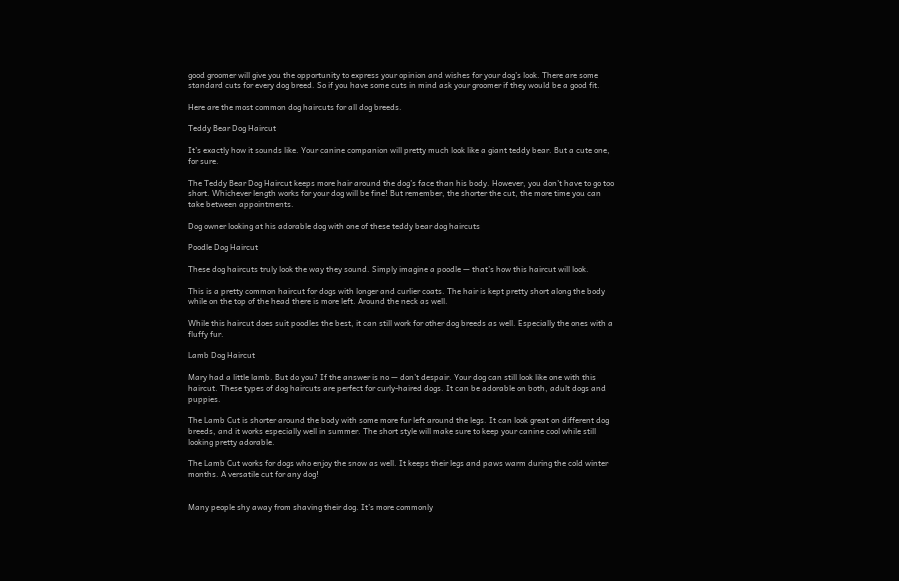good groomer will give you the opportunity to express your opinion and wishes for your dog’s look. There are some standard cuts for every dog breed. So if you have some cuts in mind ask your groomer if they would be a good fit.

Here are the most common dog haircuts for all dog breeds.

Teddy Bear Dog Haircut

It’s exactly how it sounds like. Your canine companion will pretty much look like a giant teddy bear. But a cute one, for sure.

The Teddy Bear Dog Haircut keeps more hair around the dog’s face than his body. However, you don’t have to go too short. Whichever length works for your dog will be fine! But remember, the shorter the cut, the more time you can take between appointments.

Dog owner looking at his adorable dog with one of these teddy bear dog haircuts

Poodle Dog Haircut

These dog haircuts truly look the way they sound. Simply imagine a poodle — that’s how this haircut will look.

This is a pretty common haircut for dogs with longer and curlier coats. The hair is kept pretty short along the body while on the top of the head there is more left. Around the neck as well.

While this haircut does suit poodles the best, it can still work for other dog breeds as well. Especially the ones with a fluffy fur.

Lamb Dog Haircut

Mary had a little lamb. But do you? If the answer is no — don’t despair. Your dog can still look like one with this haircut. These types of dog haircuts are perfect for curly-haired dogs. It can be adorable on both, adult dogs and puppies.

The Lamb Cut is shorter around the body with some more fur left around the legs. It can look great on different dog breeds, and it works especially well in summer. The short style will make sure to keep your canine cool while still looking pretty adorable.

The Lamb Cut works for dogs who enjoy the snow as well. It keeps their legs and paws warm during the cold winter months. A versatile cut for any dog!


Many people shy away from shaving their dog. It’s more commonly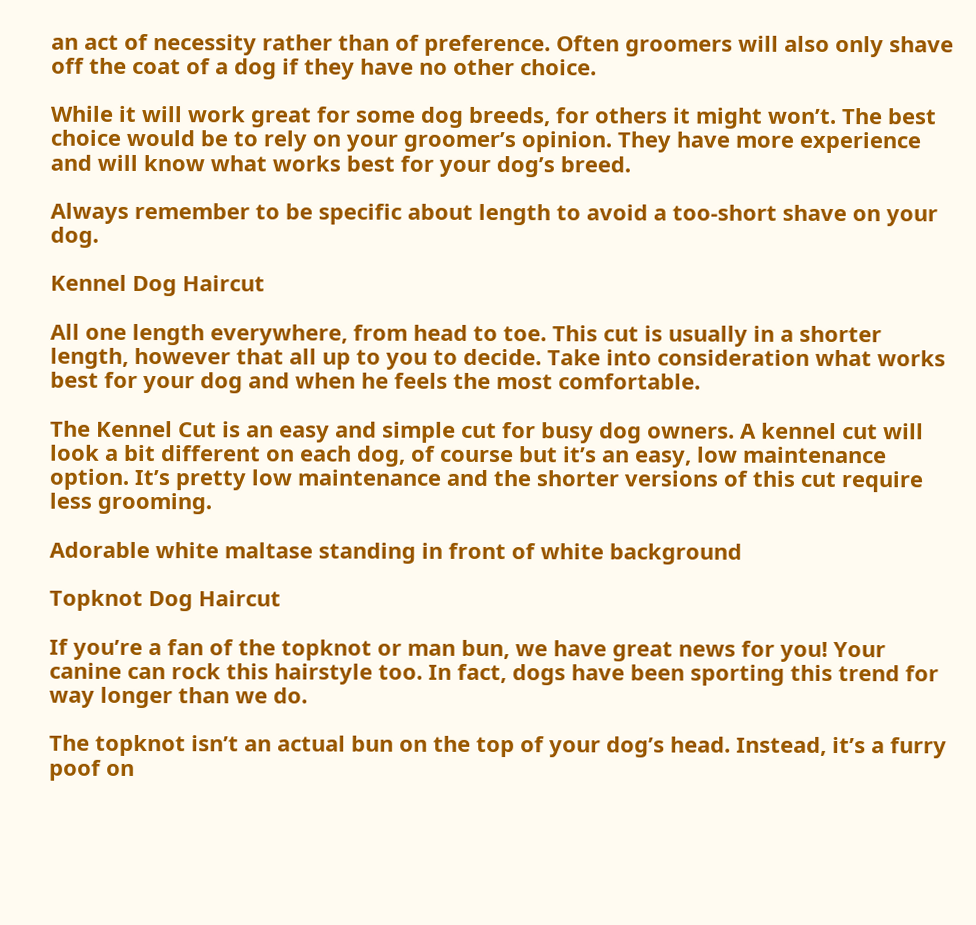an act of necessity rather than of preference. Often groomers will also only shave off the coat of a dog if they have no other choice.

While it will work great for some dog breeds, for others it might won’t. The best choice would be to rely on your groomer’s opinion. They have more experience and will know what works best for your dog’s breed.

Always remember to be specific about length to avoid a too-short shave on your dog.

Kennel Dog Haircut

All one length everywhere, from head to toe. This cut is usually in a shorter length, however that all up to you to decide. Take into consideration what works best for your dog and when he feels the most comfortable.

The Kennel Cut is an easy and simple cut for busy dog owners. A kennel cut will look a bit different on each dog, of course but it’s an easy, low maintenance option. It’s pretty low maintenance and the shorter versions of this cut require less grooming.

Adorable white maltase standing in front of white background

Topknot Dog Haircut

If you’re a fan of the topknot or man bun, we have great news for you! Your canine can rock this hairstyle too. In fact, dogs have been sporting this trend for way longer than we do.

The topknot isn’t an actual bun on the top of your dog’s head. Instead, it’s a furry poof on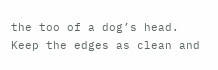the too of a dog’s head. Keep the edges as clean and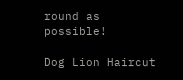round as possible!

Dog Lion Haircut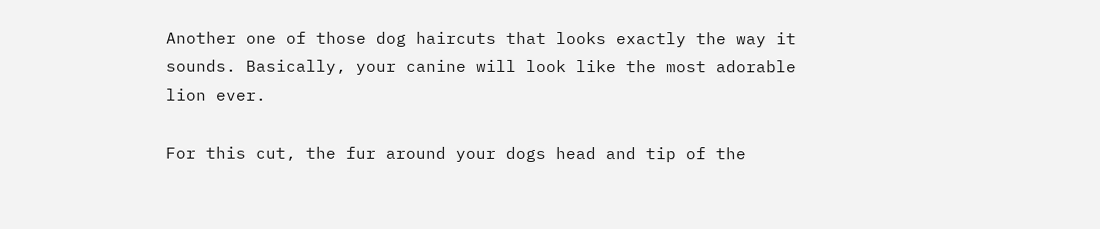Another one of those dog haircuts that looks exactly the way it sounds. Basically, your canine will look like the most adorable lion ever.

For this cut, the fur around your dogs head and tip of the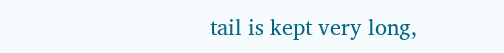tail is kept very long,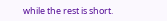while the rest is short.